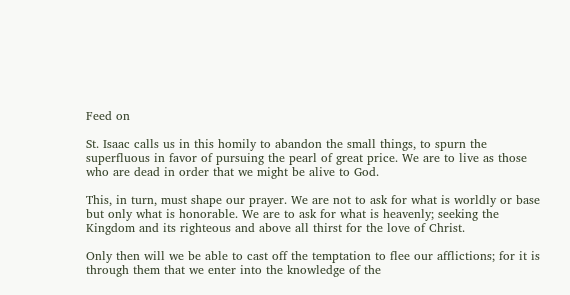Feed on

St. Isaac calls us in this homily to abandon the small things, to spurn the superfluous in favor of pursuing the pearl of great price. We are to live as those who are dead in order that we might be alive to God.

This, in turn, must shape our prayer. We are not to ask for what is worldly or base but only what is honorable. We are to ask for what is heavenly; seeking the Kingdom and its righteous and above all thirst for the love of Christ.

Only then will we be able to cast off the temptation to flee our afflictions; for it is through them that we enter into the knowledge of the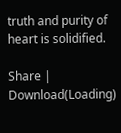truth and purity of heart is solidified.

Share | Download(Loading)